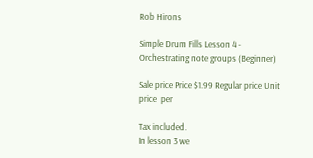Rob Hirons

Simple Drum Fills Lesson 4 - Orchestrating note groups (Beginner)

Sale price Price $1.99 Regular price Unit price  per

Tax included.
In lesson 3 we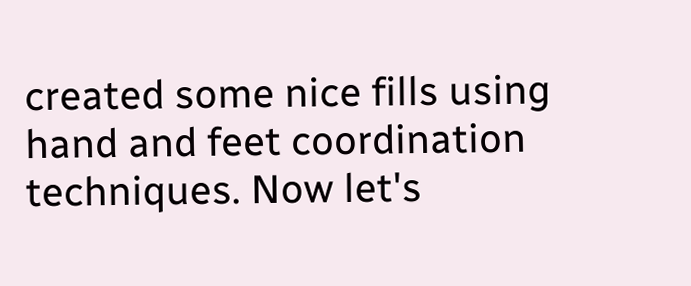created some nice fills using hand and feet coordination techniques. Now let's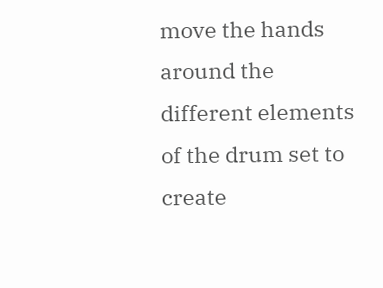move the hands around the different elements of the drum set to create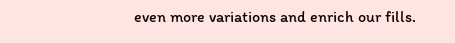even more variations and enrich our fills.